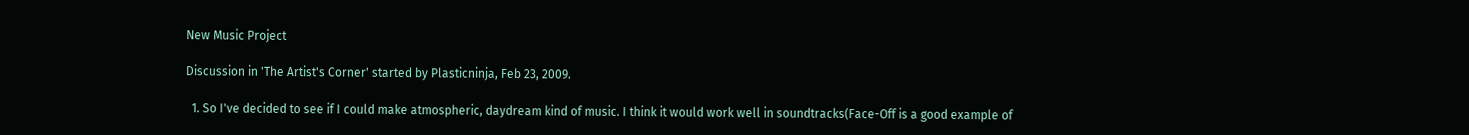New Music Project

Discussion in 'The Artist's Corner' started by Plasticninja, Feb 23, 2009.

  1. So I've decided to see if I could make atmospheric, daydream kind of music. I think it would work well in soundtracks(Face-Off is a good example of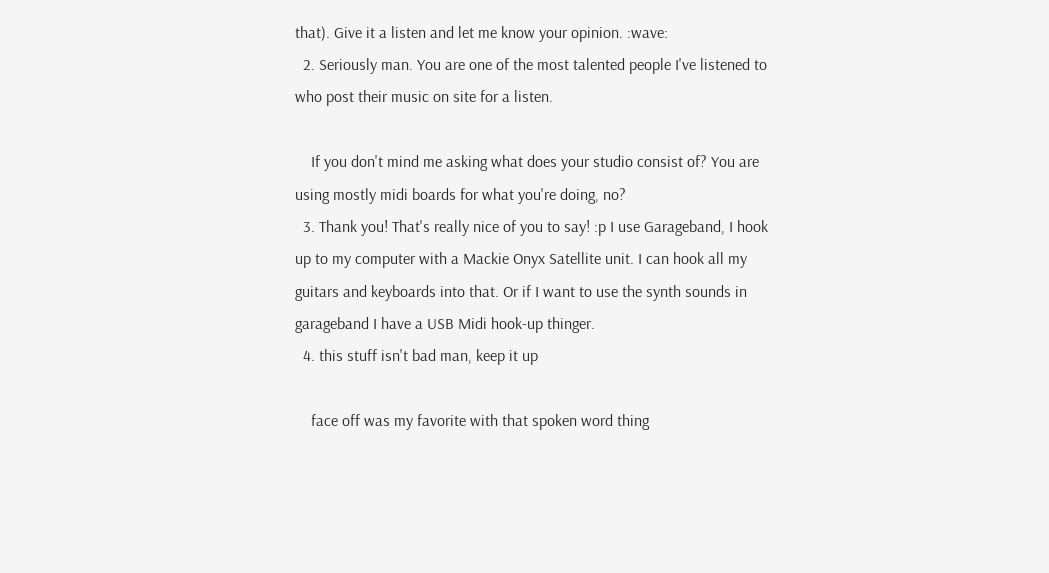that). Give it a listen and let me know your opinion. :wave:
  2. Seriously man. You are one of the most talented people I've listened to who post their music on site for a listen.

    If you don't mind me asking what does your studio consist of? You are using mostly midi boards for what you're doing, no?
  3. Thank you! That's really nice of you to say! :p I use Garageband, I hook up to my computer with a Mackie Onyx Satellite unit. I can hook all my guitars and keyboards into that. Or if I want to use the synth sounds in garageband I have a USB Midi hook-up thinger.
  4. this stuff isn't bad man, keep it up

    face off was my favorite with that spoken word thing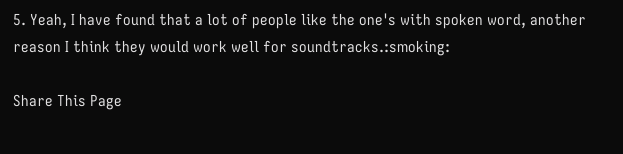5. Yeah, I have found that a lot of people like the one's with spoken word, another reason I think they would work well for soundtracks.:smoking:

Share This Page